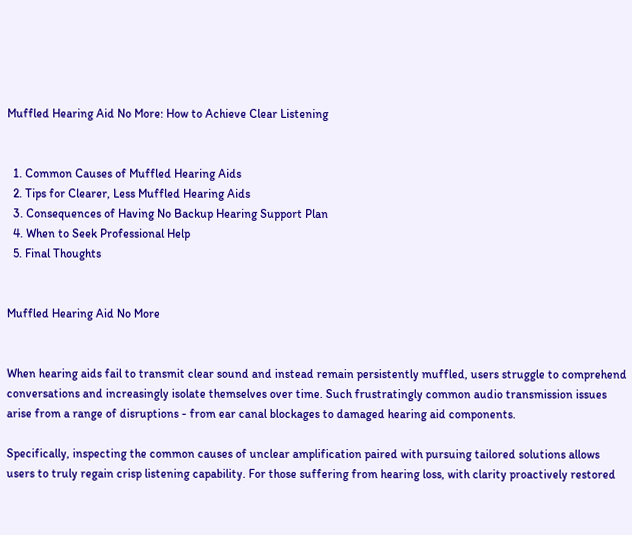Muffled Hearing Aid No More: How to Achieve Clear Listening


  1. Common Causes of Muffled Hearing Aids
  2. Tips for Clearer, Less Muffled Hearing Aids
  3. Consequences of Having No Backup Hearing Support Plan
  4. When to Seek Professional Help
  5. Final Thoughts


Muffled Hearing Aid No More


When hearing aids fail to transmit clear sound and instead remain persistently muffled, users struggle to comprehend conversations and increasingly isolate themselves over time. Such frustratingly common audio transmission issues arise from a range of disruptions - from ear canal blockages to damaged hearing aid components.

Specifically, inspecting the common causes of unclear amplification paired with pursuing tailored solutions allows users to truly regain crisp listening capability. For those suffering from hearing loss, with clarity proactively restored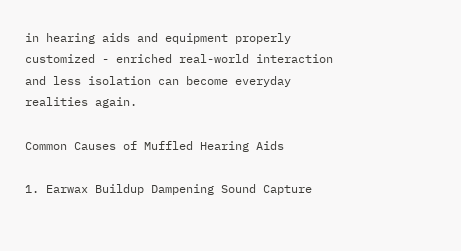in hearing aids and equipment properly customized - enriched real-world interaction and less isolation can become everyday realities again.

Common Causes of Muffled Hearing Aids

1. Earwax Buildup Dampening Sound Capture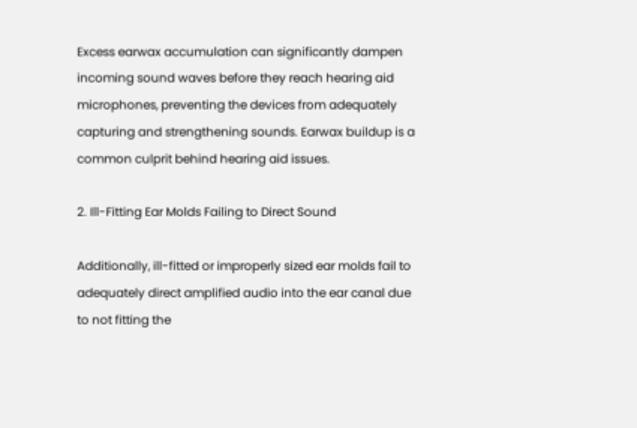Excess earwax accumulation can significantly dampen incoming sound waves before they reach hearing aid microphones, preventing the devices from adequately capturing and strengthening sounds. Earwax buildup is a common culprit behind hearing aid issues.

2. Ill-Fitting Ear Molds Failing to Direct Sound

Additionally, ill-fitted or improperly sized ear molds fail to adequately direct amplified audio into the ear canal due to not fitting the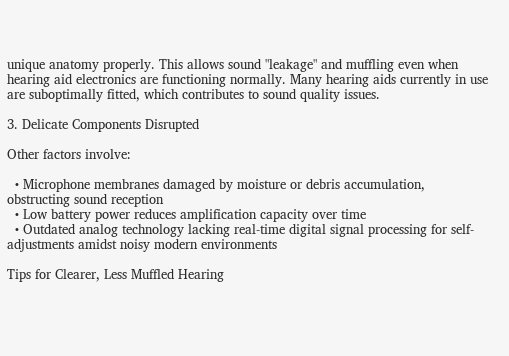unique anatomy properly. This allows sound "leakage" and muffling even when hearing aid electronics are functioning normally. Many hearing aids currently in use are suboptimally fitted, which contributes to sound quality issues.

3. Delicate Components Disrupted

Other factors involve:

  • Microphone membranes damaged by moisture or debris accumulation, obstructing sound reception
  • Low battery power reduces amplification capacity over time
  • Outdated analog technology lacking real-time digital signal processing for self-adjustments amidst noisy modern environments

Tips for Clearer, Less Muffled Hearing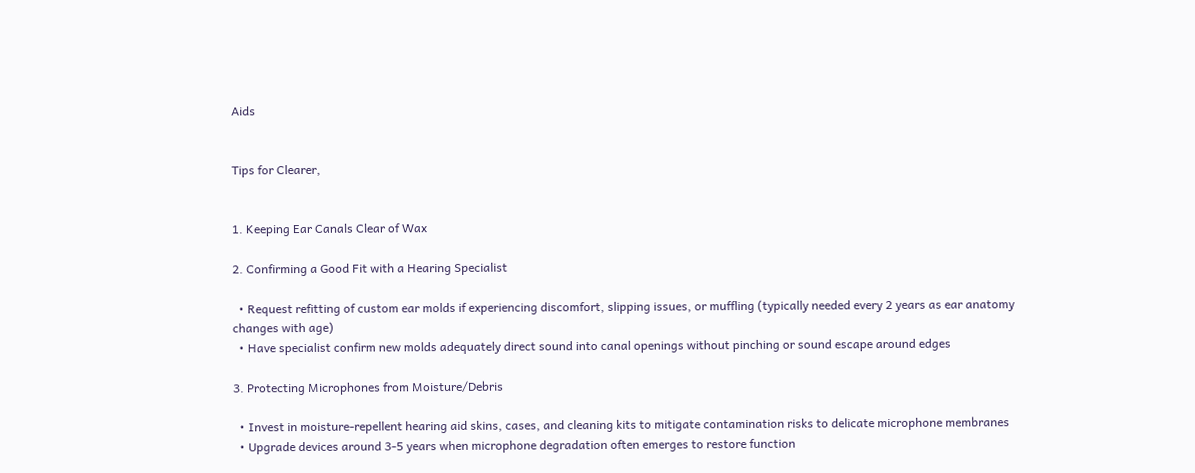Aids


Tips for Clearer,


1. Keeping Ear Canals Clear of Wax

2. Confirming a Good Fit with a Hearing Specialist

  • Request refitting of custom ear molds if experiencing discomfort, slipping issues, or muffling (typically needed every 2 years as ear anatomy changes with age)
  • Have specialist confirm new molds adequately direct sound into canal openings without pinching or sound escape around edges

3. Protecting Microphones from Moisture/Debris

  • Invest in moisture-repellent hearing aid skins, cases, and cleaning kits to mitigate contamination risks to delicate microphone membranes
  • Upgrade devices around 3-5 years when microphone degradation often emerges to restore function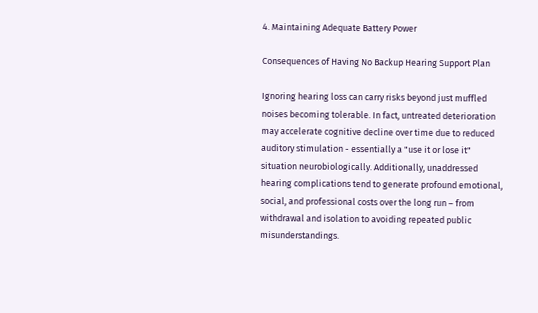4. Maintaining Adequate Battery Power

Consequences of Having No Backup Hearing Support Plan

Ignoring hearing loss can carry risks beyond just muffled noises becoming tolerable. In fact, untreated deterioration may accelerate cognitive decline over time due to reduced auditory stimulation - essentially a "use it or lose it" situation neurobiologically. Additionally, unaddressed hearing complications tend to generate profound emotional, social, and professional costs over the long run – from withdrawal and isolation to avoiding repeated public misunderstandings.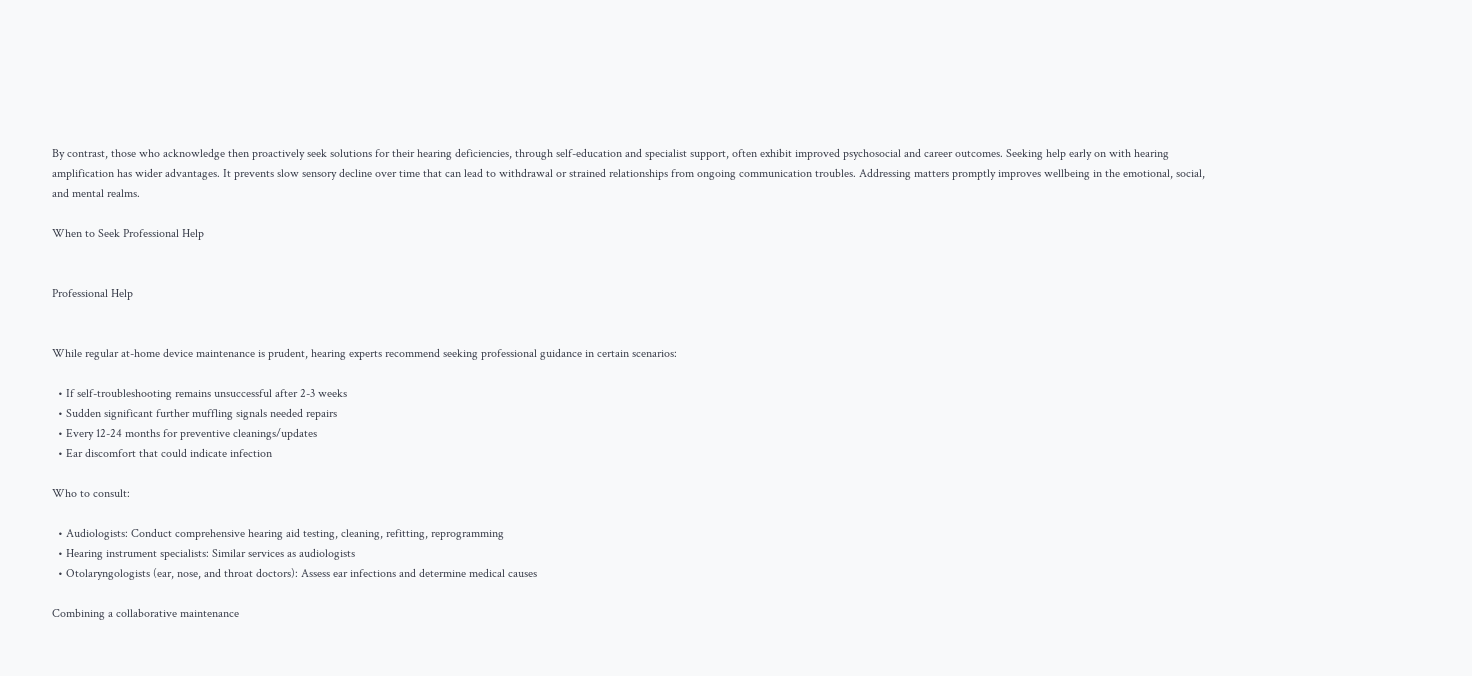By contrast, those who acknowledge then proactively seek solutions for their hearing deficiencies, through self-education and specialist support, often exhibit improved psychosocial and career outcomes. Seeking help early on with hearing amplification has wider advantages. It prevents slow sensory decline over time that can lead to withdrawal or strained relationships from ongoing communication troubles. Addressing matters promptly improves wellbeing in the emotional, social, and mental realms.

When to Seek Professional Help


Professional Help


While regular at-home device maintenance is prudent, hearing experts recommend seeking professional guidance in certain scenarios:

  • If self-troubleshooting remains unsuccessful after 2-3 weeks
  • Sudden significant further muffling signals needed repairs
  • Every 12-24 months for preventive cleanings/updates
  • Ear discomfort that could indicate infection

Who to consult:

  • Audiologists: Conduct comprehensive hearing aid testing, cleaning, refitting, reprogramming
  • Hearing instrument specialists: Similar services as audiologists
  • Otolaryngologists (ear, nose, and throat doctors): Assess ear infections and determine medical causes

Combining a collaborative maintenance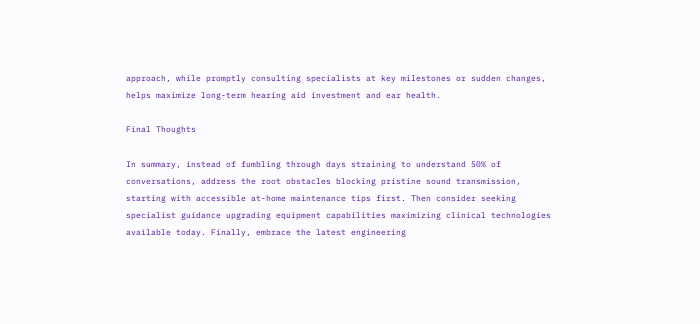approach, while promptly consulting specialists at key milestones or sudden changes, helps maximize long-term hearing aid investment and ear health.

Final Thoughts

In summary, instead of fumbling through days straining to understand 50% of conversations, address the root obstacles blocking pristine sound transmission, starting with accessible at-home maintenance tips first. Then consider seeking specialist guidance upgrading equipment capabilities maximizing clinical technologies available today. Finally, embrace the latest engineering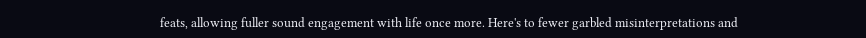feats, allowing fuller sound engagement with life once more. Here's to fewer garbled misinterpretations and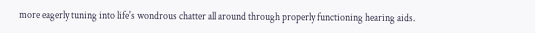more eagerly tuning into life's wondrous chatter all around through properly functioning hearing aids.